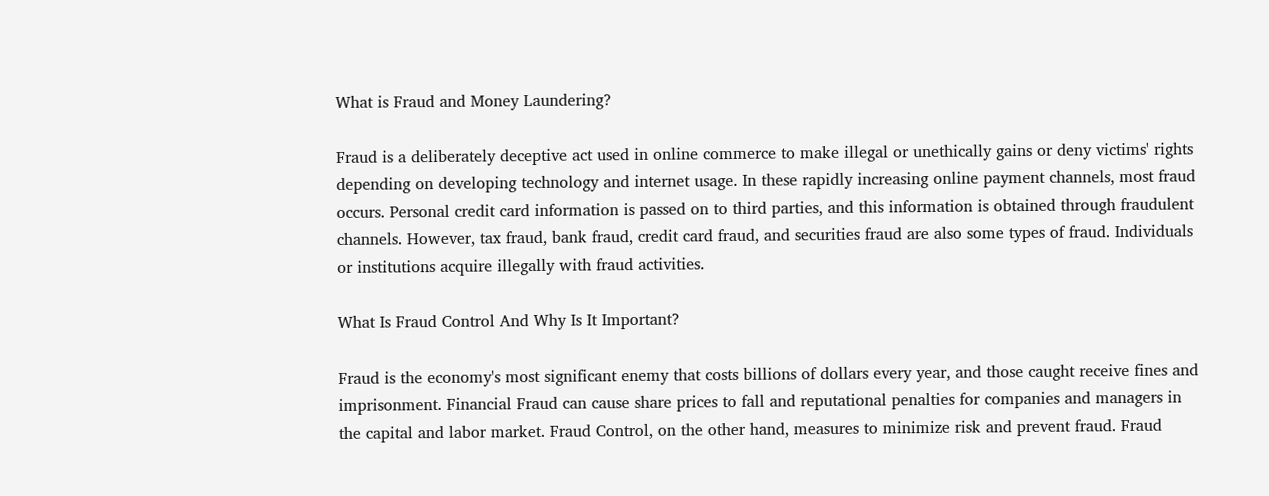What is Fraud and Money Laundering?

Fraud is a deliberately deceptive act used in online commerce to make illegal or unethically gains or deny victims' rights depending on developing technology and internet usage. In these rapidly increasing online payment channels, most fraud occurs. Personal credit card information is passed on to third parties, and this information is obtained through fraudulent channels. However, tax fraud, bank fraud, credit card fraud, and securities fraud are also some types of fraud. Individuals or institutions acquire illegally with fraud activities.

What Is Fraud Control And Why Is It Important?

Fraud is the economy's most significant enemy that costs billions of dollars every year, and those caught receive fines and imprisonment. Financial Fraud can cause share prices to fall and reputational penalties for companies and managers in the capital and labor market. Fraud Control, on the other hand, measures to minimize risk and prevent fraud. Fraud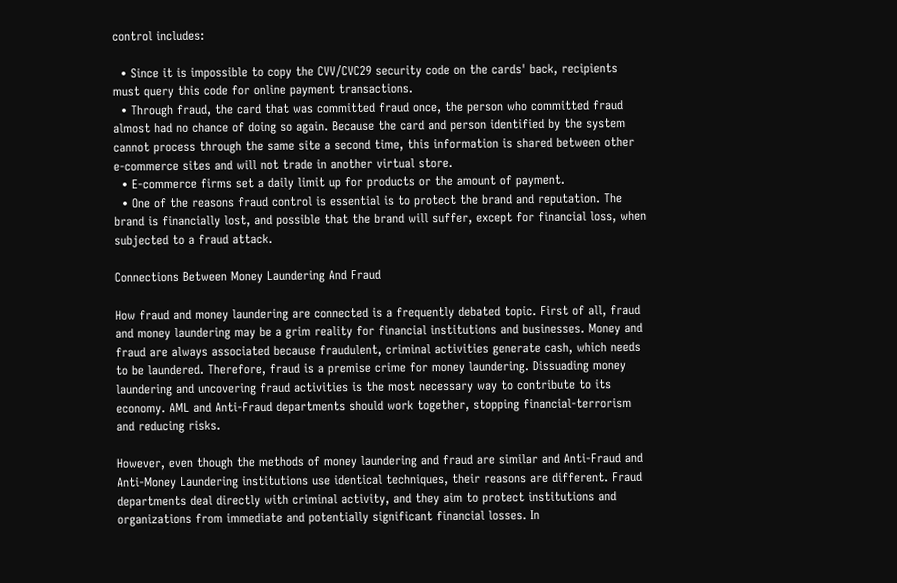control includes:

  • Since it is impossible to copy the CVV/CVC29 security code on the cards' back, recipients must query this code for online payment transactions.
  • Through fraud, the card that was committed fraud once, the person who committed fraud almost had no chance of doing so again. Because the card and person identified by the system cannot process through the same site a second time, this information is shared between other e-commerce sites and will not trade in another virtual store.
  • E-commerce firms set a daily limit up for products or the amount of payment.
  • One of the reasons fraud control is essential is to protect the brand and reputation. The brand is financially lost, and possible that the brand will suffer, except for financial loss, when subjected to a fraud attack.

Connections Between Money Laundering And Fraud

How fraud and money laundering are connected is a frequently debated topic. First of all, fraud and money laundering may be a grim reality for financial institutions and businesses. Money and fraud are always associated because fraudulent, criminal activities generate cash, which needs to be laundered. Therefore, fraud is a premise crime for money laundering. Dissuading money laundering and uncovering fraud activities is the most necessary way to contribute to its economy. AML and Anti-Fraud departments should work together, stopping financial-terrorism and reducing risks.

However, even though the methods of money laundering and fraud are similar and Anti-Fraud and Anti-Money Laundering institutions use identical techniques, their reasons are different. Fraud departments deal directly with criminal activity, and they aim to protect institutions and organizations from immediate and potentially significant financial losses. In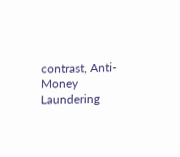contrast, Anti-Money Laundering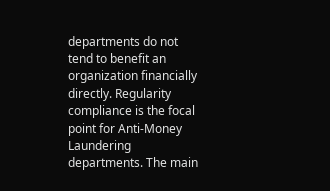departments do not tend to benefit an organization financially directly. Regularity compliance is the focal point for Anti-Money Laundering departments. The main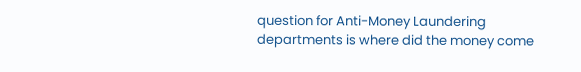question for Anti-Money Laundering departments is where did the money come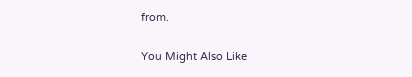from.

You Might Also Like